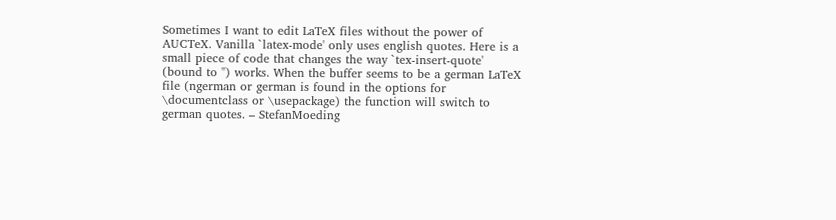Sometimes I want to edit LaTeX files without the power of AUCTeX. Vanilla `latex-mode' only uses english quotes. Here is a small piece of code that changes the way `tex-insert-quote' (bound to ") works. When the buffer seems to be a german LaTeX file (ngerman or german is found in the options for \documentclass or \usepackage) the function will switch to german quotes. – StefanMoeding